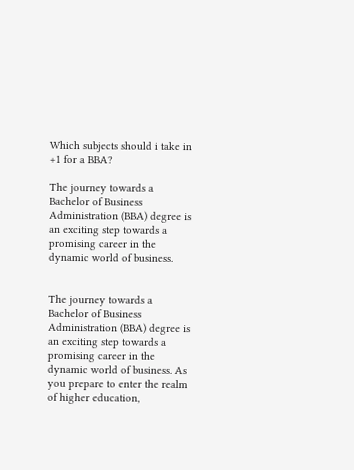Which subjects should i take in +1 for a BBA?

The journey towards a Bachelor of Business Administration (BBA) degree is an exciting step towards a promising career in the dynamic world of business.


The journey towards a Bachelor of Business Administration (BBA) degree is an exciting step towards a promising career in the dynamic world of business. As you prepare to enter the realm of higher education,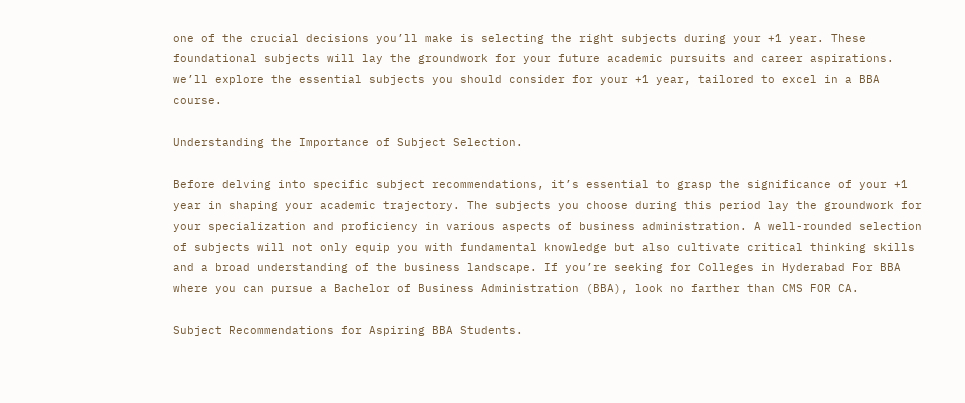one of the crucial decisions you’ll make is selecting the right subjects during your +1 year. These foundational subjects will lay the groundwork for your future academic pursuits and career aspirations. we’ll explore the essential subjects you should consider for your +1 year, tailored to excel in a BBA course.

Understanding the Importance of Subject Selection.

Before delving into specific subject recommendations, it’s essential to grasp the significance of your +1 year in shaping your academic trajectory. The subjects you choose during this period lay the groundwork for your specialization and proficiency in various aspects of business administration. A well-rounded selection of subjects will not only equip you with fundamental knowledge but also cultivate critical thinking skills and a broad understanding of the business landscape. If you’re seeking for Colleges in Hyderabad For BBA where you can pursue a Bachelor of Business Administration (BBA), look no farther than CMS FOR CA.

Subject Recommendations for Aspiring BBA Students.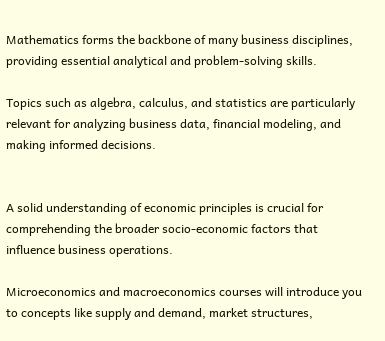Mathematics forms the backbone of many business disciplines, providing essential analytical and problem-solving skills.

Topics such as algebra, calculus, and statistics are particularly relevant for analyzing business data, financial modeling, and making informed decisions.


A solid understanding of economic principles is crucial for comprehending the broader socio-economic factors that influence business operations.

Microeconomics and macroeconomics courses will introduce you to concepts like supply and demand, market structures,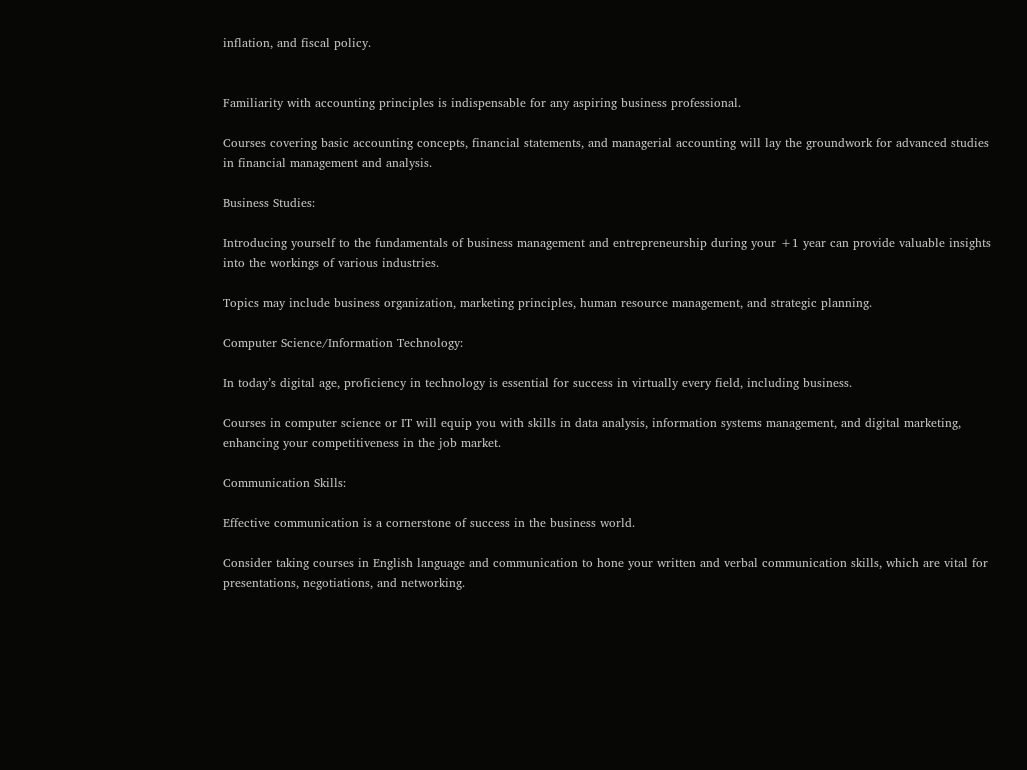inflation, and fiscal policy.


Familiarity with accounting principles is indispensable for any aspiring business professional.

Courses covering basic accounting concepts, financial statements, and managerial accounting will lay the groundwork for advanced studies in financial management and analysis.

Business Studies:

Introducing yourself to the fundamentals of business management and entrepreneurship during your +1 year can provide valuable insights into the workings of various industries.

Topics may include business organization, marketing principles, human resource management, and strategic planning.

Computer Science/Information Technology:

In today’s digital age, proficiency in technology is essential for success in virtually every field, including business.

Courses in computer science or IT will equip you with skills in data analysis, information systems management, and digital marketing, enhancing your competitiveness in the job market.

Communication Skills:

Effective communication is a cornerstone of success in the business world.

Consider taking courses in English language and communication to hone your written and verbal communication skills, which are vital for presentations, negotiations, and networking.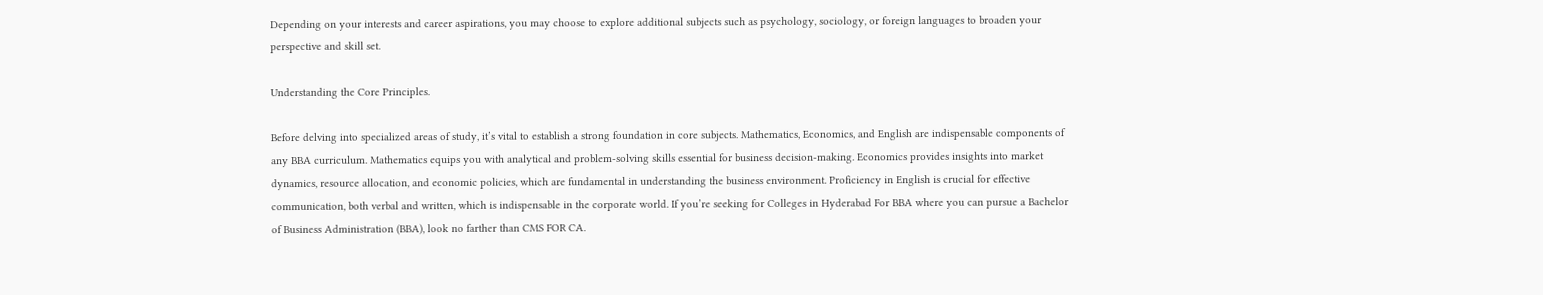Depending on your interests and career aspirations, you may choose to explore additional subjects such as psychology, sociology, or foreign languages to broaden your perspective and skill set.

Understanding the Core Principles.

Before delving into specialized areas of study, it’s vital to establish a strong foundation in core subjects. Mathematics, Economics, and English are indispensable components of any BBA curriculum. Mathematics equips you with analytical and problem-solving skills essential for business decision-making. Economics provides insights into market dynamics, resource allocation, and economic policies, which are fundamental in understanding the business environment. Proficiency in English is crucial for effective communication, both verbal and written, which is indispensable in the corporate world. If you’re seeking for Colleges in Hyderabad For BBA where you can pursue a Bachelor of Business Administration (BBA), look no farther than CMS FOR CA.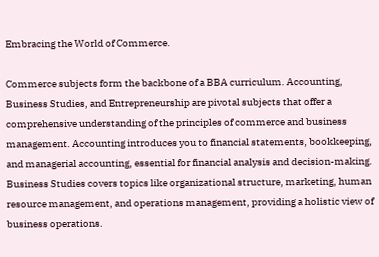Embracing the World of Commerce.

Commerce subjects form the backbone of a BBA curriculum. Accounting, Business Studies, and Entrepreneurship are pivotal subjects that offer a comprehensive understanding of the principles of commerce and business management. Accounting introduces you to financial statements, bookkeeping, and managerial accounting, essential for financial analysis and decision-making. Business Studies covers topics like organizational structure, marketing, human resource management, and operations management, providing a holistic view of business operations.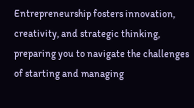Entrepreneurship fosters innovation, creativity, and strategic thinking, preparing you to navigate the challenges of starting and managing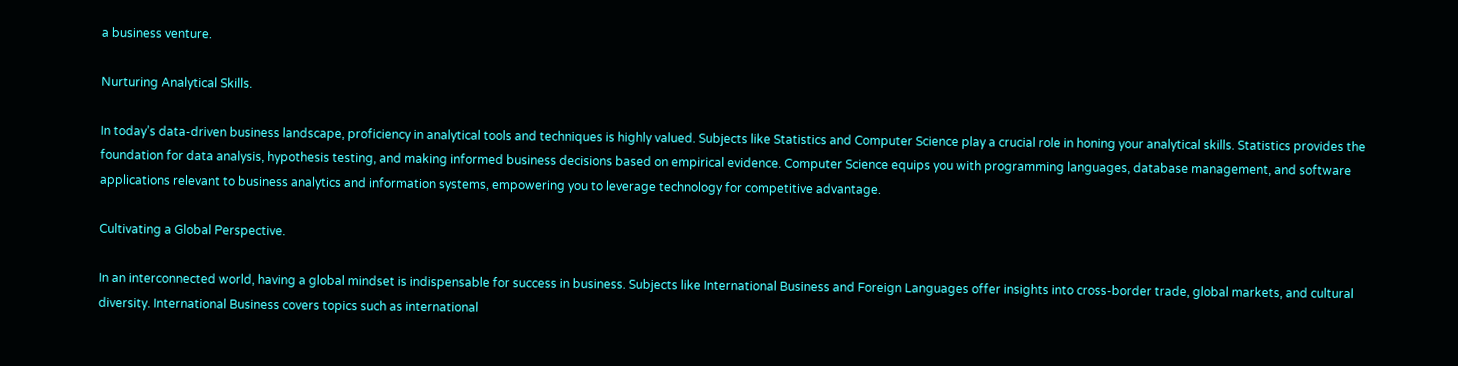a business venture.

Nurturing Analytical Skills.

In today’s data-driven business landscape, proficiency in analytical tools and techniques is highly valued. Subjects like Statistics and Computer Science play a crucial role in honing your analytical skills. Statistics provides the foundation for data analysis, hypothesis testing, and making informed business decisions based on empirical evidence. Computer Science equips you with programming languages, database management, and software applications relevant to business analytics and information systems, empowering you to leverage technology for competitive advantage.

Cultivating a Global Perspective.

In an interconnected world, having a global mindset is indispensable for success in business. Subjects like International Business and Foreign Languages offer insights into cross-border trade, global markets, and cultural diversity. International Business covers topics such as international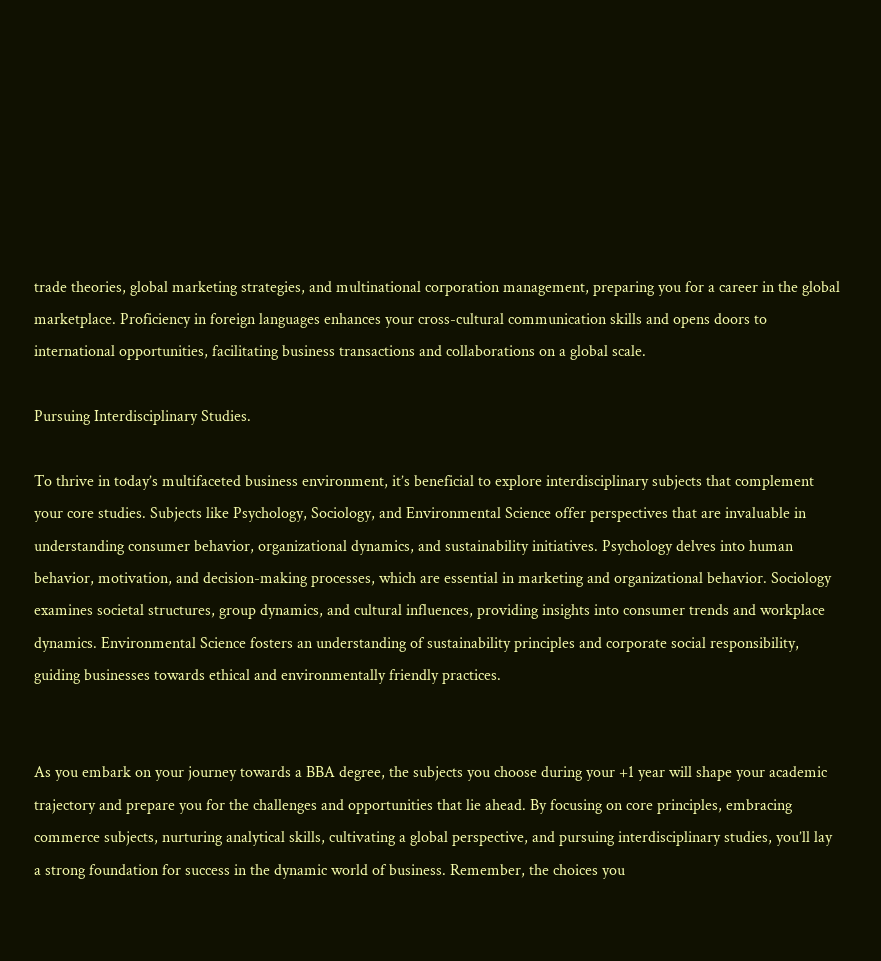trade theories, global marketing strategies, and multinational corporation management, preparing you for a career in the global marketplace. Proficiency in foreign languages enhances your cross-cultural communication skills and opens doors to international opportunities, facilitating business transactions and collaborations on a global scale.

Pursuing Interdisciplinary Studies.

To thrive in today’s multifaceted business environment, it’s beneficial to explore interdisciplinary subjects that complement your core studies. Subjects like Psychology, Sociology, and Environmental Science offer perspectives that are invaluable in understanding consumer behavior, organizational dynamics, and sustainability initiatives. Psychology delves into human behavior, motivation, and decision-making processes, which are essential in marketing and organizational behavior. Sociology examines societal structures, group dynamics, and cultural influences, providing insights into consumer trends and workplace dynamics. Environmental Science fosters an understanding of sustainability principles and corporate social responsibility, guiding businesses towards ethical and environmentally friendly practices.


As you embark on your journey towards a BBA degree, the subjects you choose during your +1 year will shape your academic trajectory and prepare you for the challenges and opportunities that lie ahead. By focusing on core principles, embracing commerce subjects, nurturing analytical skills, cultivating a global perspective, and pursuing interdisciplinary studies, you’ll lay a strong foundation for success in the dynamic world of business. Remember, the choices you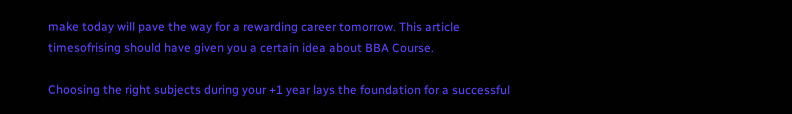make today will pave the way for a rewarding career tomorrow. This article timesofrising should have given you a certain idea about BBA Course.

Choosing the right subjects during your +1 year lays the foundation for a successful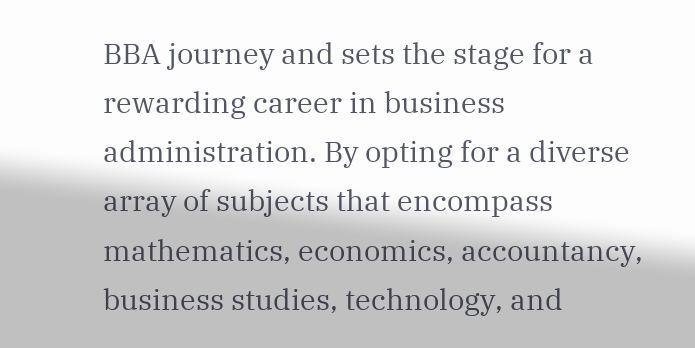BBA journey and sets the stage for a rewarding career in business administration. By opting for a diverse array of subjects that encompass mathematics, economics, accountancy, business studies, technology, and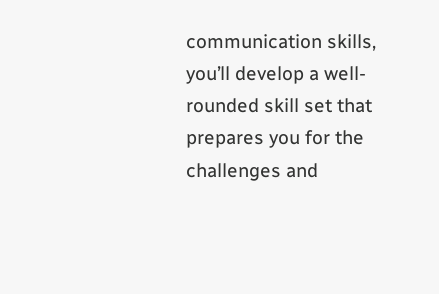communication skills, you’ll develop a well-rounded skill set that prepares you for the challenges and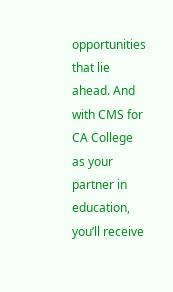opportunities that lie ahead. And with CMS for CA College as your partner in education, you’ll receive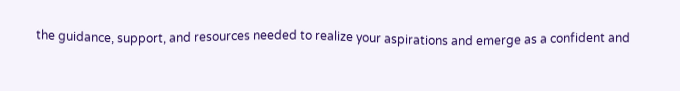the guidance, support, and resources needed to realize your aspirations and emerge as a confident and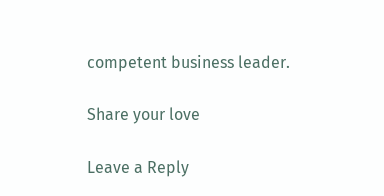competent business leader.

Share your love

Leave a Reply